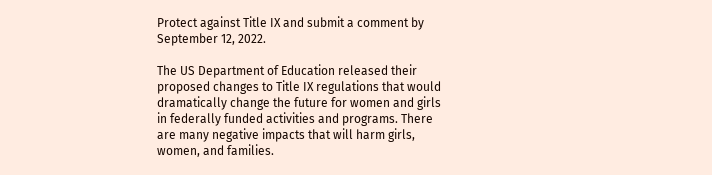Protect against Title IX and submit a comment by September 12, 2022.

The US Department of Education released their proposed changes to Title IX regulations that would dramatically change the future for women and girls in federally funded activities and programs. There are many negative impacts that will harm girls, women, and families.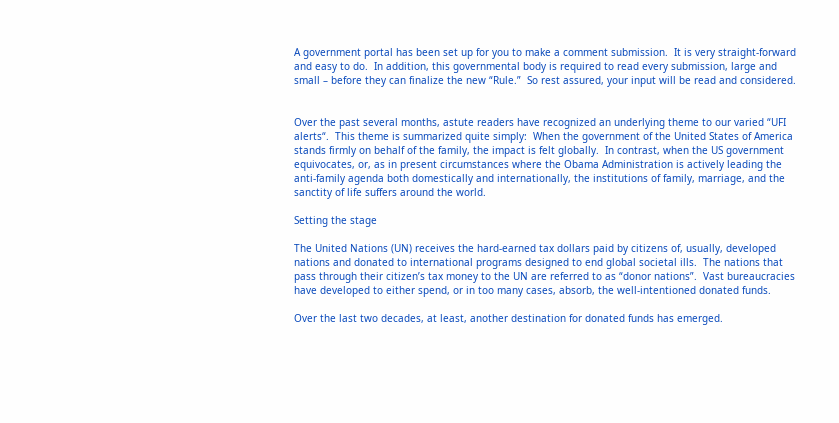A government portal has been set up for you to make a comment submission.  It is very straight-forward and easy to do.  In addition, this governmental body is required to read every submission, large and small – before they can finalize the new “Rule.”  So rest assured, your input will be read and considered.


Over the past several months, astute readers have recognized an underlying theme to our varied “UFI alerts“.  This theme is summarized quite simply:  When the government of the United States of America stands firmly on behalf of the family, the impact is felt globally.  In contrast, when the US government equivocates, or, as in present circumstances where the Obama Administration is actively leading the anti-family agenda both domestically and internationally, the institutions of family, marriage, and the sanctity of life suffers around the world.

Setting the stage

The United Nations (UN) receives the hard-earned tax dollars paid by citizens of, usually, developed nations and donated to international programs designed to end global societal ills.  The nations that pass through their citizen’s tax money to the UN are referred to as “donor nations”.  Vast bureaucracies have developed to either spend, or in too many cases, absorb, the well-intentioned donated funds.

Over the last two decades, at least, another destination for donated funds has emerged.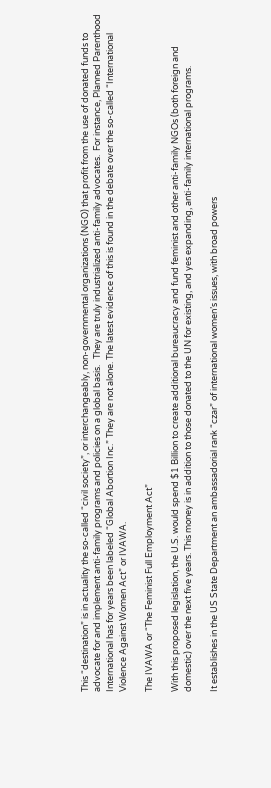This “destination” is in actuality the so-called “civil society”, or interchangeably, non-governmental organizations (NGO) that profit from the use of donated funds to advocate for and implement anti-family programs and policies on a global basis.   They are truly industrialized anti-family advocates.  For instance, Planned Parenthood International has for years been labeled “Global Abortion Inc.” They are not alone. The latest evidence of this is found in the debate over the so-called “International Violence Against Women Act” or IVAWA.

The IVAWA or “The Feminist Full Employment Act”

With this proposed legislation, the U.S. would spend $1 Billion to create additional bureaucracy and fund feminist and other anti-family NGOs (both foreign and domestic) over the next five years. This money is in addition to those donated to the UN for existing, and yes expanding, anti-family international programs.

It establishes in the US State Department an ambassadorial rank “czar” of international women’s issues, with broad powers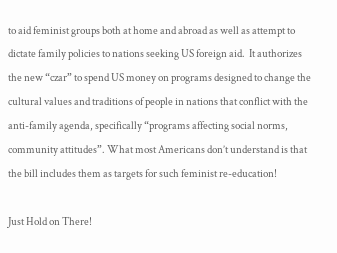to aid feminist groups both at home and abroad as well as attempt to dictate family policies to nations seeking US foreign aid.  It authorizes the new “czar” to spend US money on programs designed to change the cultural values and traditions of people in nations that conflict with the anti-family agenda, specifically “programs affecting social norms, community attitudes”. What most Americans don’t understand is that the bill includes them as targets for such feminist re-education!

Just Hold on There!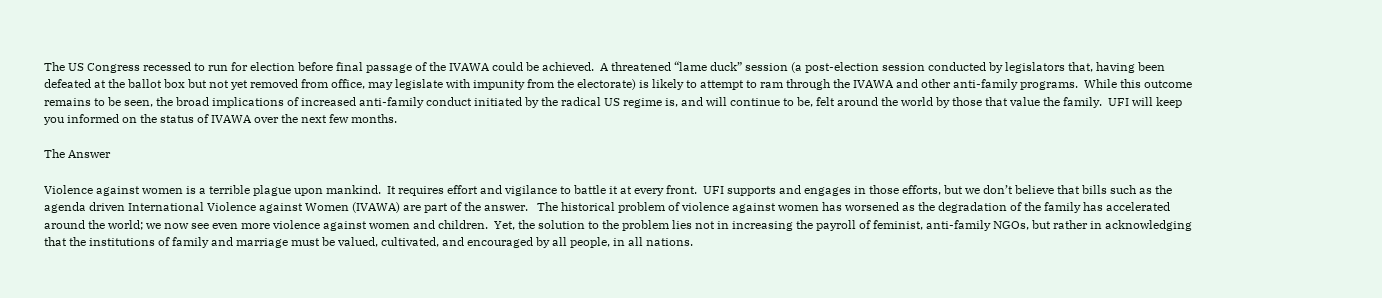The US Congress recessed to run for election before final passage of the IVAWA could be achieved.  A threatened “lame duck” session (a post-election session conducted by legislators that, having been defeated at the ballot box but not yet removed from office, may legislate with impunity from the electorate) is likely to attempt to ram through the IVAWA and other anti-family programs.  While this outcome remains to be seen, the broad implications of increased anti-family conduct initiated by the radical US regime is, and will continue to be, felt around the world by those that value the family.  UFI will keep you informed on the status of IVAWA over the next few months.

The Answer

Violence against women is a terrible plague upon mankind.  It requires effort and vigilance to battle it at every front.  UFI supports and engages in those efforts, but we don’t believe that bills such as the agenda driven International Violence against Women (IVAWA) are part of the answer.   The historical problem of violence against women has worsened as the degradation of the family has accelerated around the world; we now see even more violence against women and children.  Yet, the solution to the problem lies not in increasing the payroll of feminist, anti-family NGOs, but rather in acknowledging that the institutions of family and marriage must be valued, cultivated, and encouraged by all people, in all nations.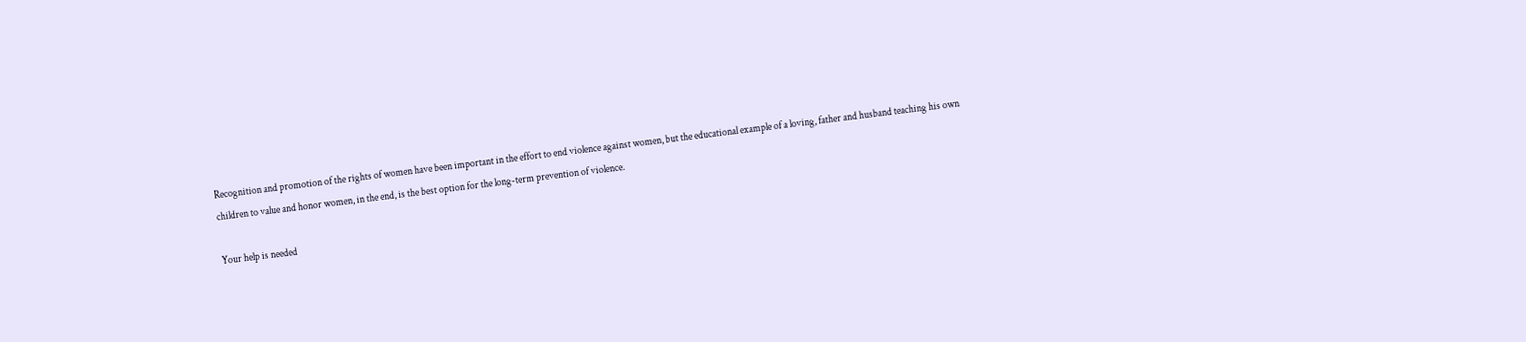Recognition and promotion of the rights of women have been important in the effort to end violence against women, but the educational example of a loving, father and husband teaching his own children to value and honor women, in the end, is the best option for the long-term prevention of violence.

Your help is needed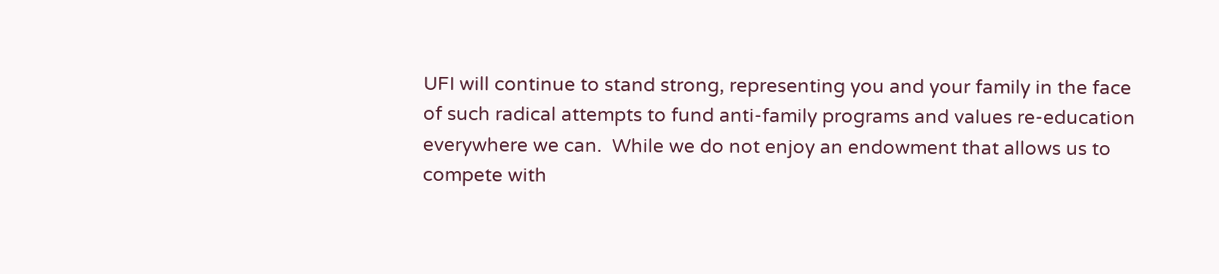UFI will continue to stand strong, representing you and your family in the face of such radical attempts to fund anti-family programs and values re-education everywhere we can.  While we do not enjoy an endowment that allows us to compete with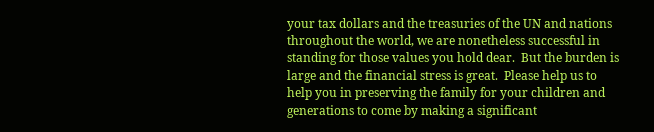your tax dollars and the treasuries of the UN and nations throughout the world, we are nonetheless successful in standing for those values you hold dear.  But the burden is large and the financial stress is great.  Please help us to help you in preserving the family for your children and generations to come by making a significant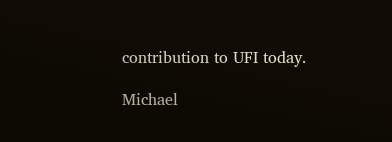contribution to UFI today.

Michael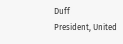Duff
President, United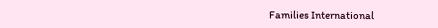Families International